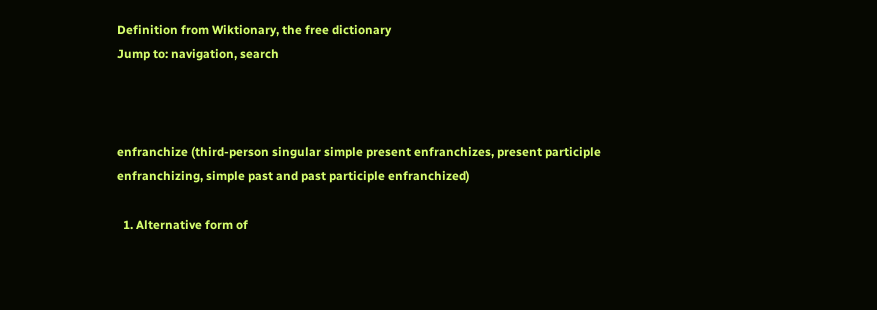Definition from Wiktionary, the free dictionary
Jump to: navigation, search



enfranchize (third-person singular simple present enfranchizes, present participle enfranchizing, simple past and past participle enfranchized)

  1. Alternative form of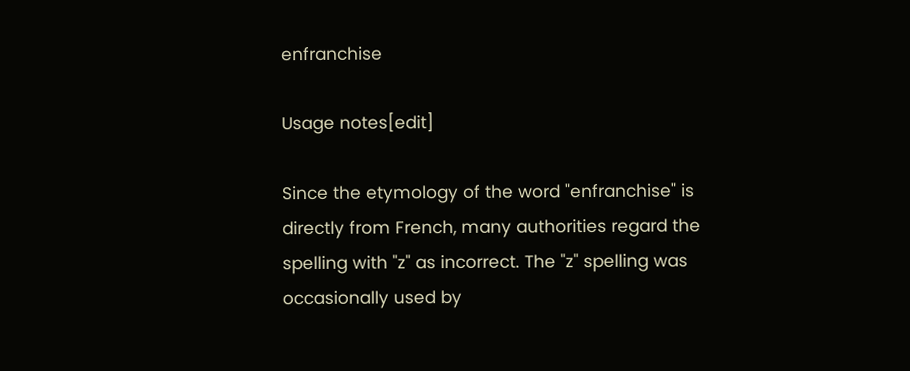enfranchise

Usage notes[edit]

Since the etymology of the word "enfranchise" is directly from French, many authorities regard the spelling with "z" as incorrect. The "z" spelling was occasionally used by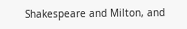Shakespeare and Milton, and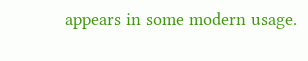appears in some modern usage.